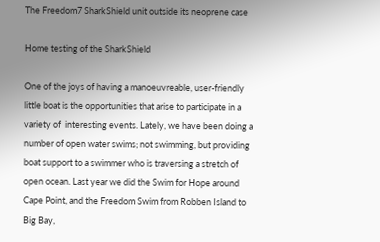The Freedom7 SharkShield unit outside its neoprene case

Home testing of the SharkShield

One of the joys of having a manoeuvreable, user-friendly little boat is the opportunities that arise to participate in a variety of  interesting events. Lately, we have been doing a number of open water swims; not swimming, but providing boat support to a swimmer who is traversing a stretch of open ocean. Last year we did the Swim for Hope around Cape Point, and the Freedom Swim from Robben Island to Big Bay,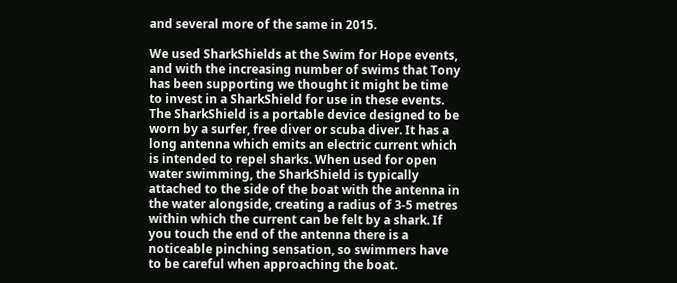and several more of the same in 2015.

We used SharkShields at the Swim for Hope events, and with the increasing number of swims that Tony has been supporting we thought it might be time to invest in a SharkShield for use in these events. The SharkShield is a portable device designed to be worn by a surfer, free diver or scuba diver. It has a long antenna which emits an electric current which is intended to repel sharks. When used for open water swimming, the SharkShield is typically attached to the side of the boat with the antenna in the water alongside, creating a radius of 3-5 metres within which the current can be felt by a shark. If you touch the end of the antenna there is a noticeable pinching sensation, so swimmers have to be careful when approaching the boat.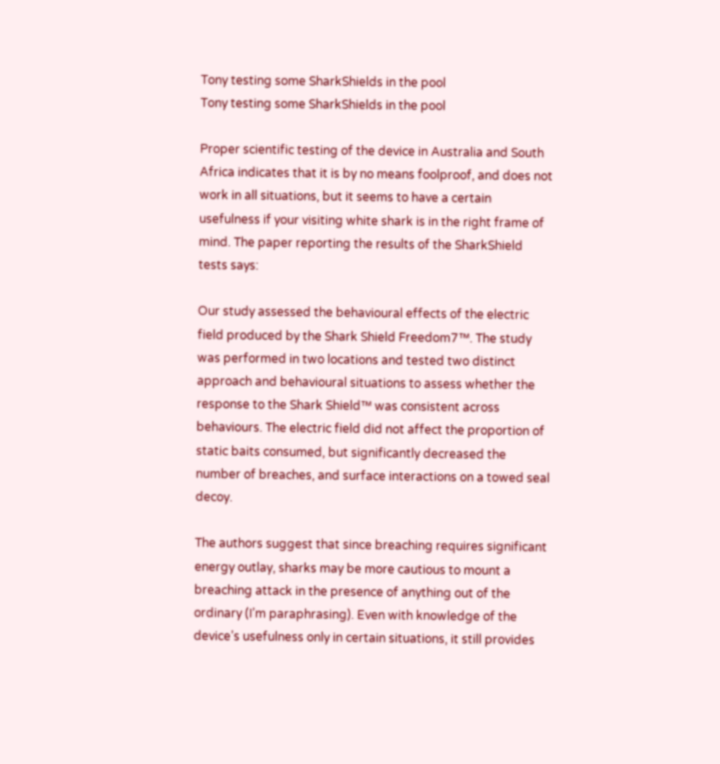Tony testing some SharkShields in the pool
Tony testing some SharkShields in the pool

Proper scientific testing of the device in Australia and South Africa indicates that it is by no means foolproof, and does not work in all situations, but it seems to have a certain usefulness if your visiting white shark is in the right frame of mind. The paper reporting the results of the SharkShield tests says:

Our study assessed the behavioural effects of the electric field produced by the Shark Shield Freedom7™. The study was performed in two locations and tested two distinct approach and behavioural situations to assess whether the response to the Shark Shield™ was consistent across behaviours. The electric field did not affect the proportion of static baits consumed, but significantly decreased the number of breaches, and surface interactions on a towed seal decoy.

The authors suggest that since breaching requires significant energy outlay, sharks may be more cautious to mount a breaching attack in the presence of anything out of the ordinary (I’m paraphrasing). Even with knowledge of the device’s usefulness only in certain situations, it still provides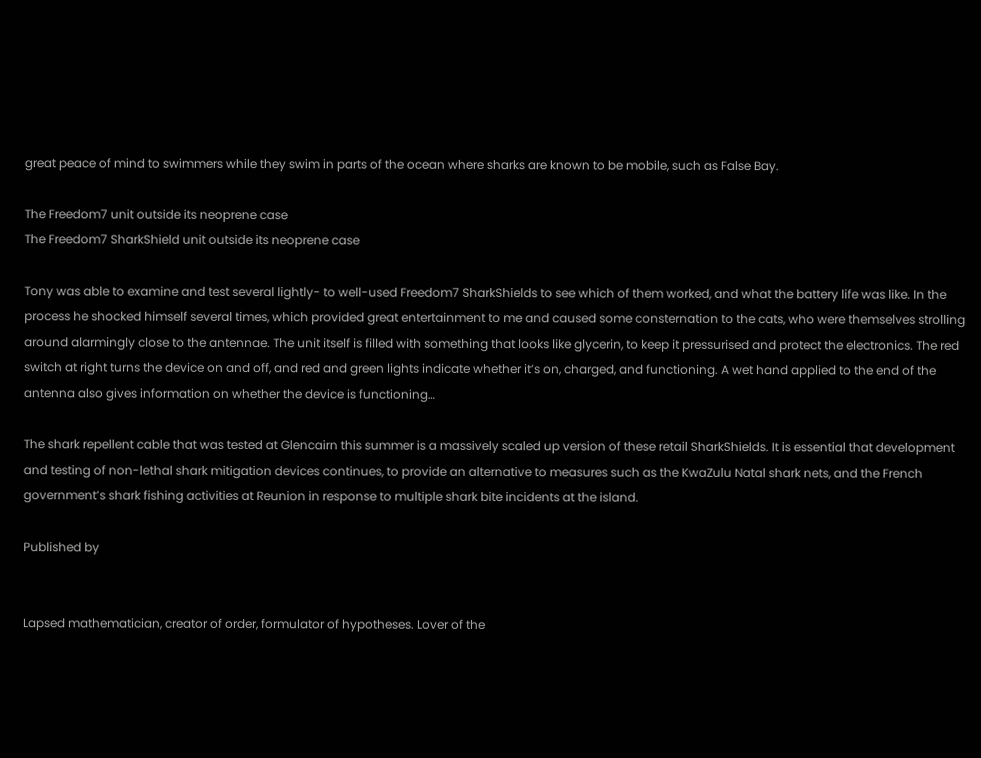great peace of mind to swimmers while they swim in parts of the ocean where sharks are known to be mobile, such as False Bay.

The Freedom7 unit outside its neoprene case
The Freedom7 SharkShield unit outside its neoprene case

Tony was able to examine and test several lightly- to well-used Freedom7 SharkShields to see which of them worked, and what the battery life was like. In the process he shocked himself several times, which provided great entertainment to me and caused some consternation to the cats, who were themselves strolling around alarmingly close to the antennae. The unit itself is filled with something that looks like glycerin, to keep it pressurised and protect the electronics. The red switch at right turns the device on and off, and red and green lights indicate whether it’s on, charged, and functioning. A wet hand applied to the end of the antenna also gives information on whether the device is functioning…

The shark repellent cable that was tested at Glencairn this summer is a massively scaled up version of these retail SharkShields. It is essential that development and testing of non-lethal shark mitigation devices continues, to provide an alternative to measures such as the KwaZulu Natal shark nets, and the French government’s shark fishing activities at Reunion in response to multiple shark bite incidents at the island.

Published by


Lapsed mathematician, creator of order, formulator of hypotheses. Lover of the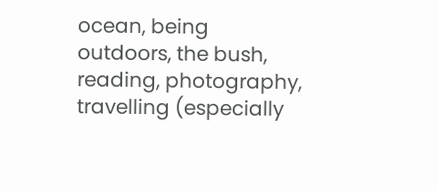ocean, being outdoors, the bush, reading, photography, travelling (especially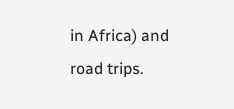in Africa) and road trips.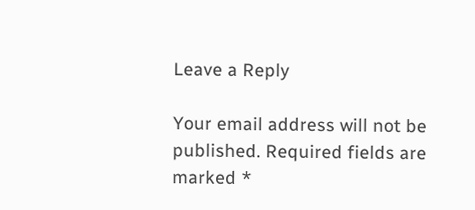Leave a Reply

Your email address will not be published. Required fields are marked *